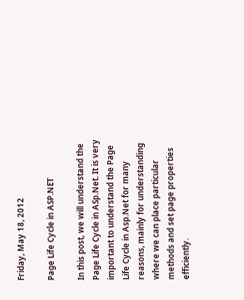Friday, May 18, 2012

Page Life Cycle in ASP.NET

In this post, we will understand the Page Life Cycle in ASp.Net. It is very important to understand the Page Life Cycle in Asp.Net for many reasons, mainly for understanding where we can place particular methods and set page properties efficiently.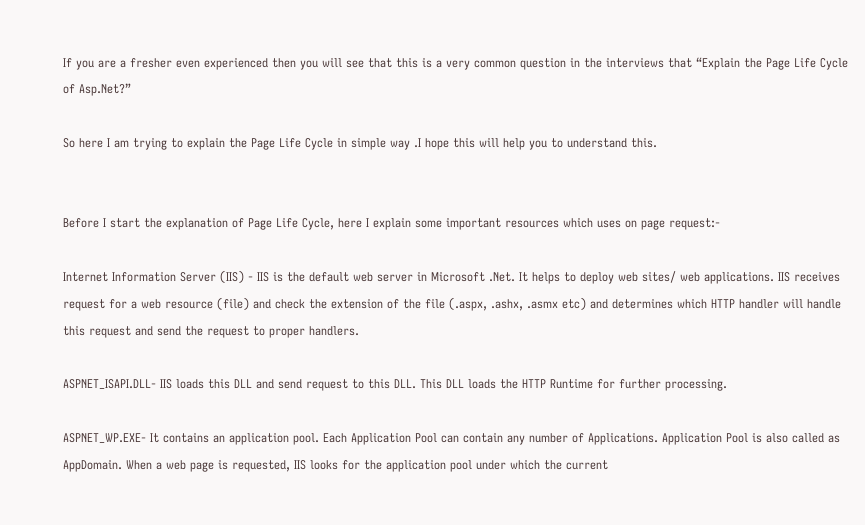If you are a fresher even experienced then you will see that this is a very common question in the interviews that “Explain the Page Life Cycle of Asp.Net?”

So here I am trying to explain the Page Life Cycle in simple way .I hope this will help you to understand this.


Before I start the explanation of Page Life Cycle, here I explain some important resources which uses on page request:-

Internet Information Server (IIS) - IIS is the default web server in Microsoft .Net. It helps to deploy web sites/ web applications. IIS receives request for a web resource (file) and check the extension of the file (.aspx, .ashx, .asmx etc) and determines which HTTP handler will handle this request and send the request to proper handlers.

ASPNET_ISAPI.DLL- IIS loads this DLL and send request to this DLL. This DLL loads the HTTP Runtime for further processing.

ASPNET_WP.EXE- It contains an application pool. Each Application Pool can contain any number of Applications. Application Pool is also called as AppDomain. When a web page is requested, IIS looks for the application pool under which the current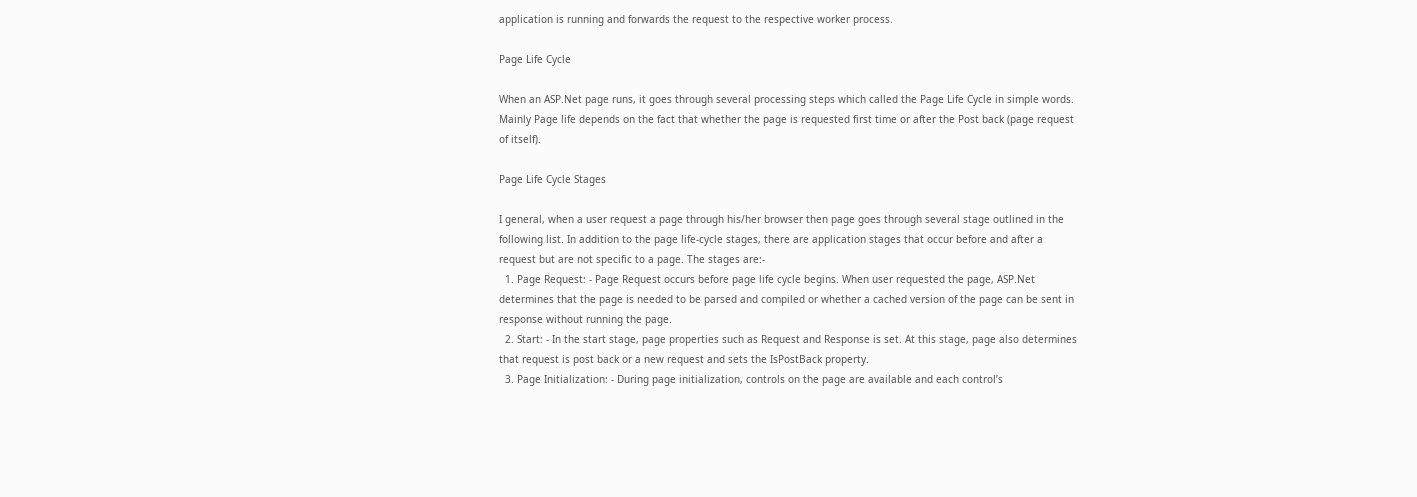application is running and forwards the request to the respective worker process.

Page Life Cycle

When an ASP.Net page runs, it goes through several processing steps which called the Page Life Cycle in simple words. Mainly Page life depends on the fact that whether the page is requested first time or after the Post back (page request of itself).

Page Life Cycle Stages

I general, when a user request a page through his/her browser then page goes through several stage outlined in the following list. In addition to the page life-cycle stages, there are application stages that occur before and after a request but are not specific to a page. The stages are:-
  1. Page Request: - Page Request occurs before page life cycle begins. When user requested the page, ASP.Net determines that the page is needed to be parsed and compiled or whether a cached version of the page can be sent in response without running the page.
  2. Start: - In the start stage, page properties such as Request and Response is set. At this stage, page also determines that request is post back or a new request and sets the IsPostBack property.
  3. Page Initialization: - During page initialization, controls on the page are available and each control’s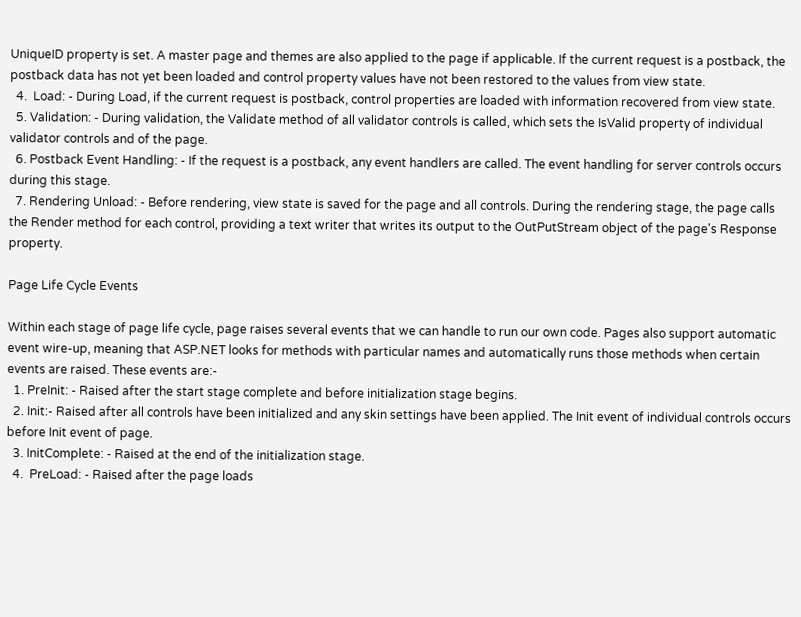UniqueID property is set. A master page and themes are also applied to the page if applicable. If the current request is a postback, the postback data has not yet been loaded and control property values have not been restored to the values from view state.
  4.  Load: - During Load, if the current request is postback, control properties are loaded with information recovered from view state.
  5. Validation: - During validation, the Validate method of all validator controls is called, which sets the IsValid property of individual validator controls and of the page.
  6. Postback Event Handling: - If the request is a postback, any event handlers are called. The event handling for server controls occurs during this stage.
  7. Rendering Unload: - Before rendering, view state is saved for the page and all controls. During the rendering stage, the page calls the Render method for each control, providing a text writer that writes its output to the OutPutStream object of the page's Response property.

Page Life Cycle Events

Within each stage of page life cycle, page raises several events that we can handle to run our own code. Pages also support automatic event wire-up, meaning that ASP.NET looks for methods with particular names and automatically runs those methods when certain events are raised. These events are:-
  1. PreInit: - Raised after the start stage complete and before initialization stage begins.
  2. Init:- Raised after all controls have been initialized and any skin settings have been applied. The Init event of individual controls occurs before Init event of page.
  3. InitComplete: - Raised at the end of the initialization stage.
  4.  PreLoad: - Raised after the page loads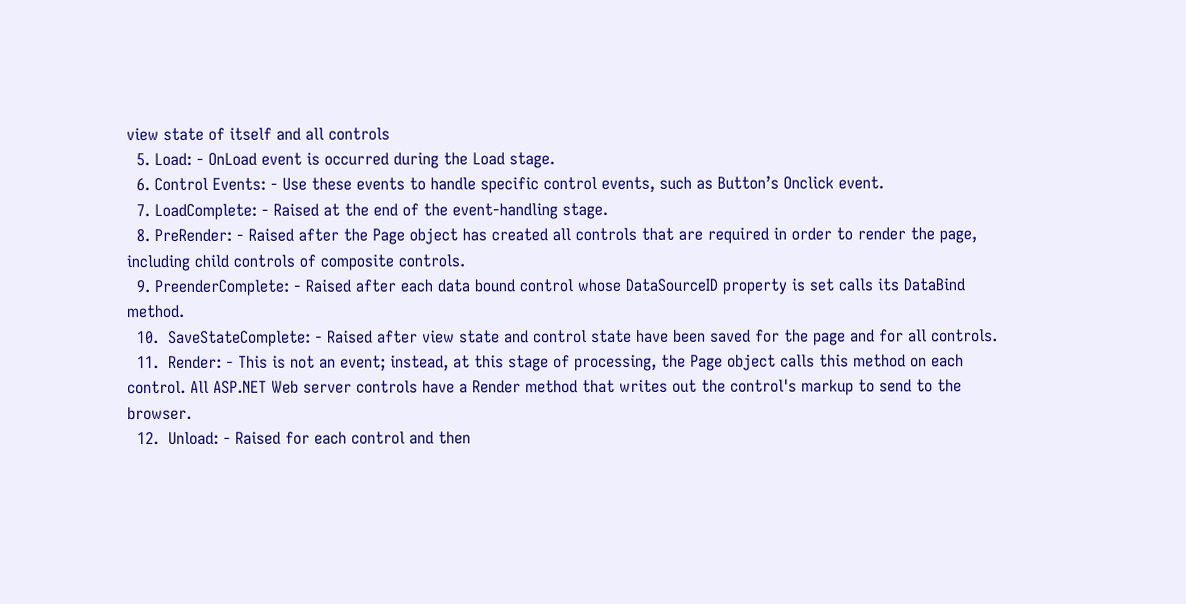view state of itself and all controls
  5. Load: - OnLoad event is occurred during the Load stage.
  6. Control Events: - Use these events to handle specific control events, such as Button’s Onclick event.
  7. LoadComplete: - Raised at the end of the event-handling stage.
  8. PreRender: - Raised after the Page object has created all controls that are required in order to render the page, including child controls of composite controls.
  9. PreenderComplete: - Raised after each data bound control whose DataSourceID property is set calls its DataBind method.
  10.  SaveStateComplete: - Raised after view state and control state have been saved for the page and for all controls.
  11.  Render: - This is not an event; instead, at this stage of processing, the Page object calls this method on each control. All ASP.NET Web server controls have a Render method that writes out the control's markup to send to the browser.
  12.  Unload: - Raised for each control and then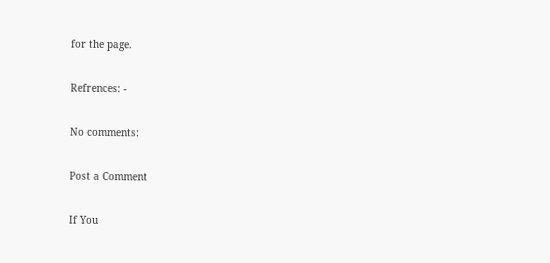for the page.

Refrences: -

No comments:

Post a Comment

If You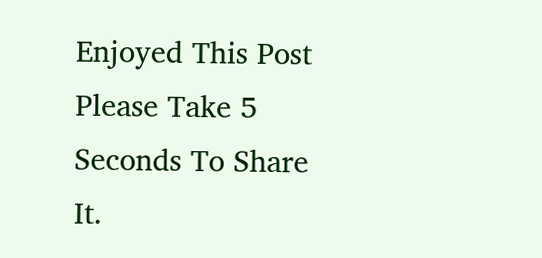Enjoyed This Post Please Take 5 Seconds To Share It.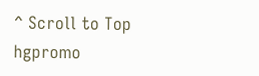^ Scroll to Top hgpromo